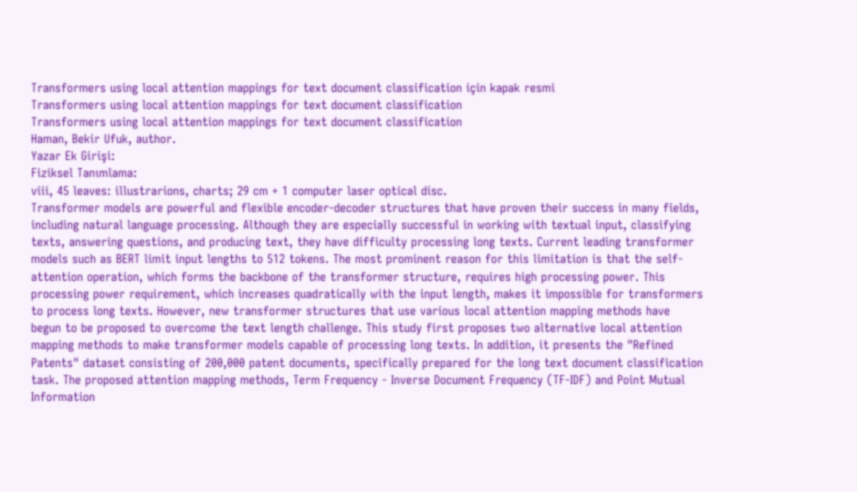Transformers using local attention mappings for text document classification için kapak resmi
Transformers using local attention mappings for text document classification
Transformers using local attention mappings for text document classification
Haman, Bekir Ufuk, author.
Yazar Ek Girişi:
Fiziksel Tanımlama:
viii, 45 leaves: illustrarions, charts; 29 cm + 1 computer laser optical disc.
Transformer models are powerful and flexible encoder-decoder structures that have proven their success in many fields, including natural language processing. Although they are especially successful in working with textual input, classifying texts, answering questions, and producing text, they have difficulty processing long texts. Current leading transformer models such as BERT limit input lengths to 512 tokens. The most prominent reason for this limitation is that the self-attention operation, which forms the backbone of the transformer structure, requires high processing power. This processing power requirement, which increases quadratically with the input length, makes it impossible for transformers to process long texts. However, new transformer structures that use various local attention mapping methods have begun to be proposed to overcome the text length challenge. This study first proposes two alternative local attention mapping methods to make transformer models capable of processing long texts. In addition, it presents the "Refined Patents" dataset consisting of 200,000 patent documents, specifically prepared for the long text document classification task. The proposed attention mapping methods, Term Frequency - Inverse Document Frequency (TF-IDF) and Point Mutual Information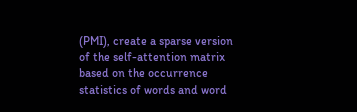(PMI), create a sparse version of the self-attention matrix based on the occurrence statistics of words and word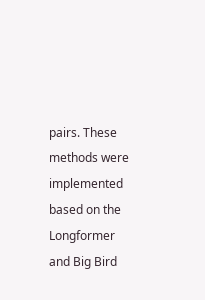pairs. These methods were implemented based on the Longformer and Big Bird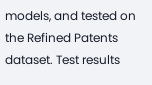models, and tested on the Refined Patents dataset. Test results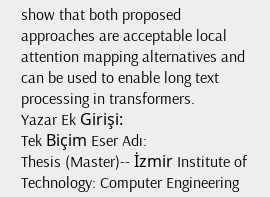show that both proposed approaches are acceptable local attention mapping alternatives and can be used to enable long text processing in transformers.
Yazar Ek Girişi:
Tek Biçim Eser Adı:
Thesis (Master)-- İzmir Institute of Technology: Computer Engineering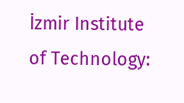İzmir Institute of Technology: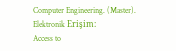Computer Engineering. (Master).
Elektronik Erişim:
Access to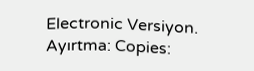Electronic Versiyon.
Ayırtma: Copies: